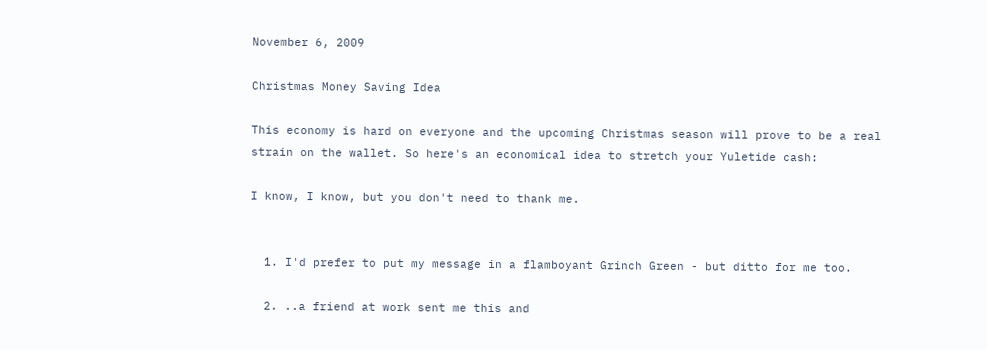November 6, 2009

Christmas Money Saving Idea

This economy is hard on everyone and the upcoming Christmas season will prove to be a real strain on the wallet. So here's an economical idea to stretch your Yuletide cash:

I know, I know, but you don't need to thank me.


  1. I'd prefer to put my message in a flamboyant Grinch Green - but ditto for me too.

  2. ..a friend at work sent me this and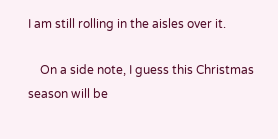I am still rolling in the aisles over it.

    On a side note, I guess this Christmas season will be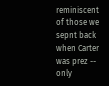reminiscent of those we sepnt back when Carter was prez -- only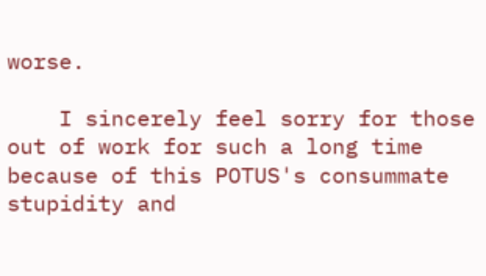worse.

    I sincerely feel sorry for those out of work for such a long time because of this POTUS's consummate stupidity and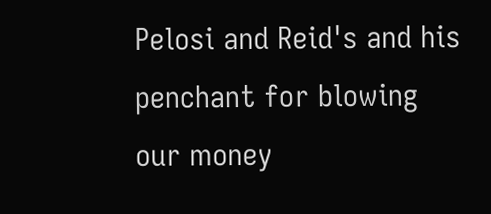Pelosi and Reid's and his penchant for blowing our money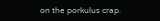on the porkulus crap.